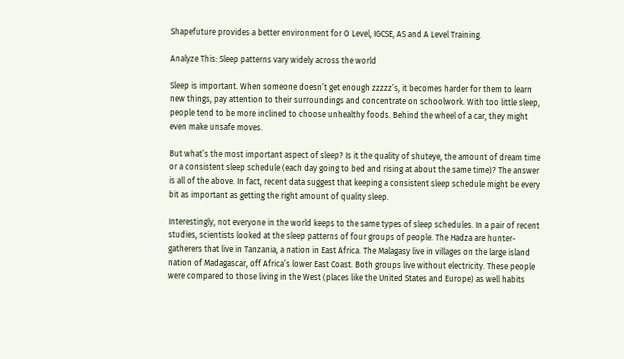Shapefuture provides a better environment for O Level, IGCSE, AS and A Level Training.

Analyze This: Sleep patterns vary widely across the world

Sleep is important. When someone doesn’t get enough zzzzz’s, it becomes harder for them to learn new things, pay attention to their surroundings and concentrate on schoolwork. With too little sleep, people tend to be more inclined to choose unhealthy foods. Behind the wheel of a car, they might even make unsafe moves.

But what’s the most important aspect of sleep? Is it the quality of shuteye, the amount of dream time or a consistent sleep schedule (each day going to bed and rising at about the same time)? The answer is all of the above. In fact, recent data suggest that keeping a consistent sleep schedule might be every bit as important as getting the right amount of quality sleep.

Interestingly, not everyone in the world keeps to the same types of sleep schedules. In a pair of recent studies, scientists looked at the sleep patterns of four groups of people. The Hadza are hunter-gatherers that live in Tanzania, a nation in East Africa. The Malagasy live in villages on the large island nation of Madagascar, off Africa’s lower East Coast. Both groups live without electricity. These people were compared to those living in the West (places like the United States and Europe) as well habits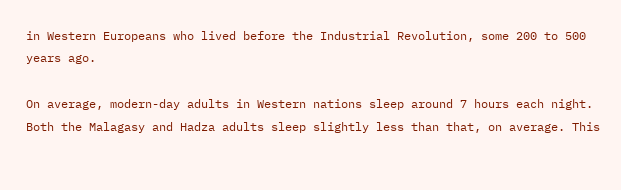in Western Europeans who lived before the Industrial Revolution, some 200 to 500 years ago.

On average, modern-day adults in Western nations sleep around 7 hours each night. Both the Malagasy and Hadza adults sleep slightly less than that, on average. This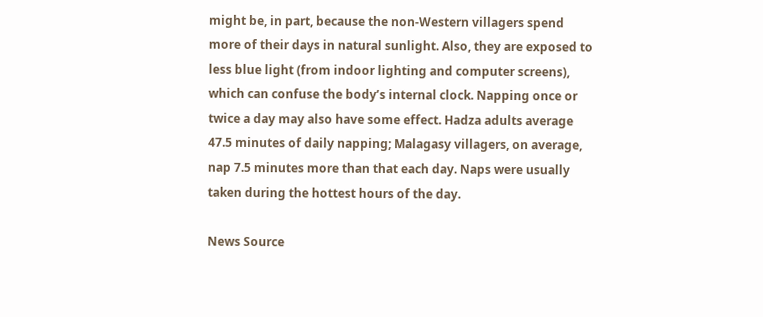might be, in part, because the non-Western villagers spend more of their days in natural sunlight. Also, they are exposed to less blue light (from indoor lighting and computer screens), which can confuse the body’s internal clock. Napping once or twice a day may also have some effect. Hadza adults average 47.5 minutes of daily napping; Malagasy villagers, on average, nap 7.5 minutes more than that each day. Naps were usually taken during the hottest hours of the day.

News Source